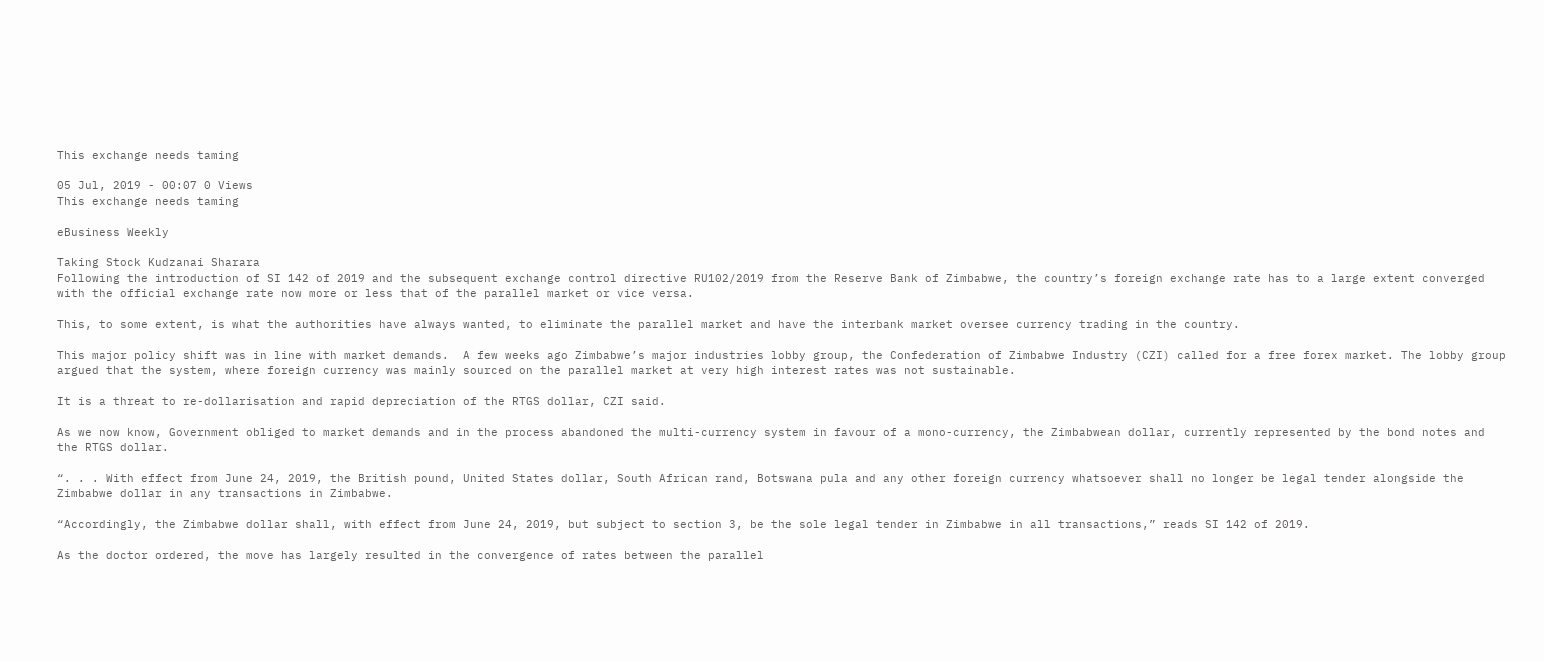This exchange needs taming

05 Jul, 2019 - 00:07 0 Views
This exchange needs taming

eBusiness Weekly

Taking Stock Kudzanai Sharara
Following the introduction of SI 142 of 2019 and the subsequent exchange control directive RU102/2019 from the Reserve Bank of Zimbabwe, the country’s foreign exchange rate has to a large extent converged with the official exchange rate now more or less that of the parallel market or vice versa.

This, to some extent, is what the authorities have always wanted, to eliminate the parallel market and have the interbank market oversee currency trading in the country.

This major policy shift was in line with market demands.  A few weeks ago Zimbabwe’s major industries lobby group, the Confederation of Zimbabwe Industry (CZI) called for a free forex market. The lobby group argued that the system, where foreign currency was mainly sourced on the parallel market at very high interest rates was not sustainable.

It is a threat to re-dollarisation and rapid depreciation of the RTGS dollar, CZI said.

As we now know, Government obliged to market demands and in the process abandoned the multi-currency system in favour of a mono-currency, the Zimbabwean dollar, currently represented by the bond notes and the RTGS dollar.

“. . . With effect from June 24, 2019, the British pound, United States dollar, South African rand, Botswana pula and any other foreign currency whatsoever shall no longer be legal tender alongside the Zimbabwe dollar in any transactions in Zimbabwe.

“Accordingly, the Zimbabwe dollar shall, with effect from June 24, 2019, but subject to section 3, be the sole legal tender in Zimbabwe in all transactions,” reads SI 142 of 2019.

As the doctor ordered, the move has largely resulted in the convergence of rates between the parallel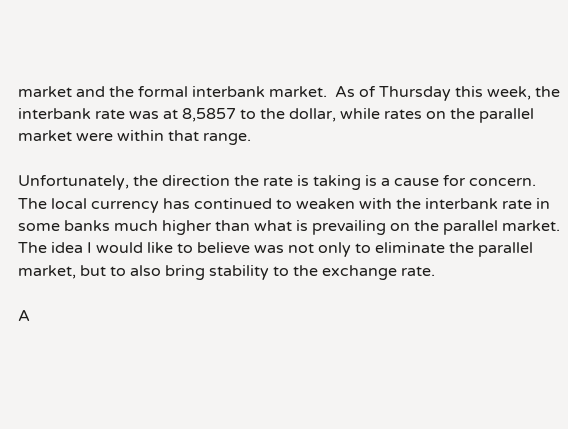market and the formal interbank market.  As of Thursday this week, the interbank rate was at 8,5857 to the dollar, while rates on the parallel market were within that range.

Unfortunately, the direction the rate is taking is a cause for concern. The local currency has continued to weaken with the interbank rate in some banks much higher than what is prevailing on the parallel market. The idea I would like to believe was not only to eliminate the parallel market, but to also bring stability to the exchange rate.

A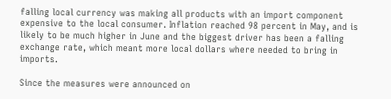falling local currency was making all products with an import component expensive to the local consumer. Inflation reached 98 percent in May, and is likely to be much higher in June and the biggest driver has been a falling exchange rate, which meant more local dollars where needed to bring in imports.

Since the measures were announced on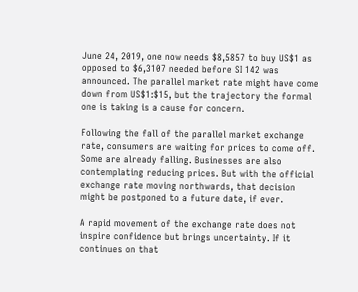June 24, 2019, one now needs $8,5857 to buy US$1 as opposed to $6,3107 needed before SI 142 was announced. The parallel market rate might have come down from US$1:$15, but the trajectory the formal one is taking is a cause for concern.

Following the fall of the parallel market exchange rate, consumers are waiting for prices to come off. Some are already falling. Businesses are also contemplating reducing prices. But with the official exchange rate moving northwards, that decision might be postponed to a future date, if ever.

A rapid movement of the exchange rate does not inspire confidence but brings uncertainty. If it continues on that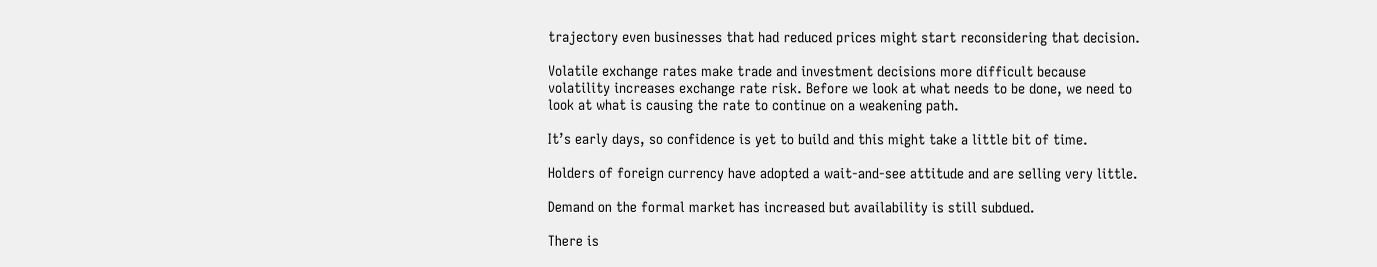trajectory even businesses that had reduced prices might start reconsidering that decision.

Volatile exchange rates make trade and investment decisions more difficult because volatility increases exchange rate risk. Before we look at what needs to be done, we need to look at what is causing the rate to continue on a weakening path.

It’s early days, so confidence is yet to build and this might take a little bit of time.

Holders of foreign currency have adopted a wait-and-see attitude and are selling very little.

Demand on the formal market has increased but availability is still subdued.

There is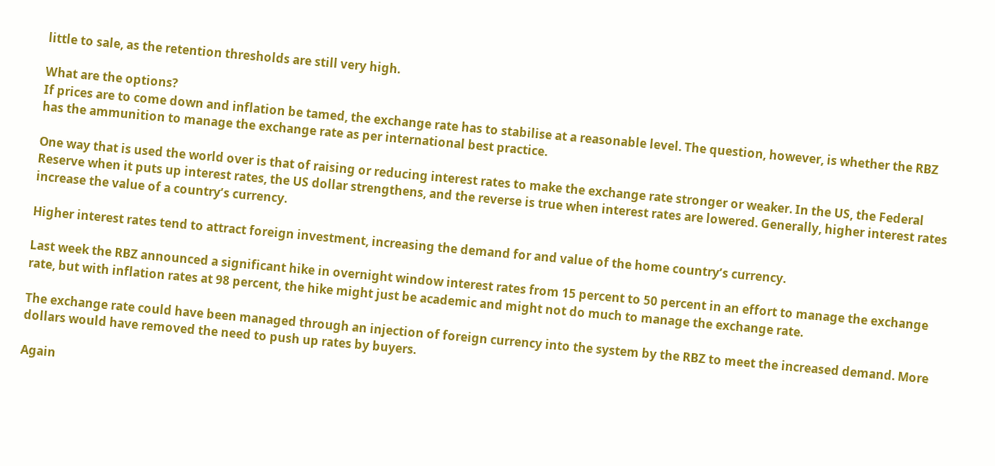little to sale, as the retention thresholds are still very high.

What are the options?
If prices are to come down and inflation be tamed, the exchange rate has to stabilise at a reasonable level. The question, however, is whether the RBZ has the ammunition to manage the exchange rate as per international best practice.

One way that is used the world over is that of raising or reducing interest rates to make the exchange rate stronger or weaker. In the US, the Federal Reserve when it puts up interest rates, the US dollar strengthens, and the reverse is true when interest rates are lowered. Generally, higher interest rates increase the value of a country’s currency.

Higher interest rates tend to attract foreign investment, increasing the demand for and value of the home country’s currency.

Last week the RBZ announced a significant hike in overnight window interest rates from 15 percent to 50 percent in an effort to manage the exchange rate, but with inflation rates at 98 percent, the hike might just be academic and might not do much to manage the exchange rate.

The exchange rate could have been managed through an injection of foreign currency into the system by the RBZ to meet the increased demand. More dollars would have removed the need to push up rates by buyers.

Again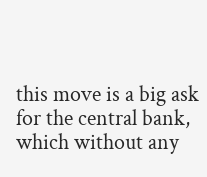this move is a big ask for the central bank, which without any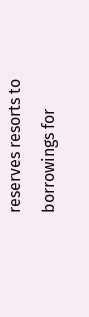reserves resorts to borrowings for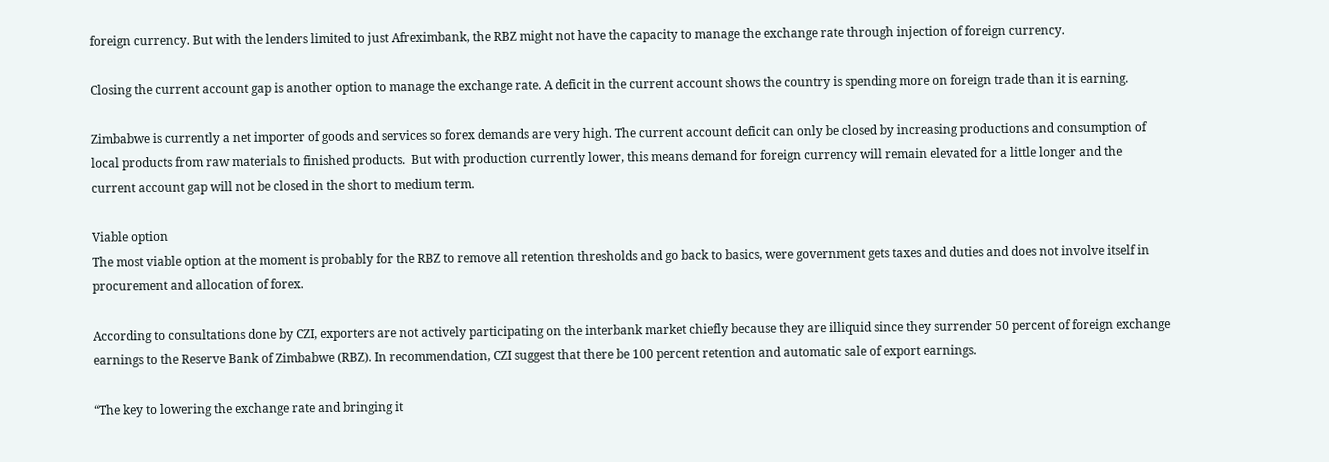foreign currency. But with the lenders limited to just Afreximbank, the RBZ might not have the capacity to manage the exchange rate through injection of foreign currency.

Closing the current account gap is another option to manage the exchange rate. A deficit in the current account shows the country is spending more on foreign trade than it is earning.

Zimbabwe is currently a net importer of goods and services so forex demands are very high. The current account deficit can only be closed by increasing productions and consumption of local products from raw materials to finished products.  But with production currently lower, this means demand for foreign currency will remain elevated for a little longer and the current account gap will not be closed in the short to medium term.

Viable option
The most viable option at the moment is probably for the RBZ to remove all retention thresholds and go back to basics, were government gets taxes and duties and does not involve itself in procurement and allocation of forex.

According to consultations done by CZI, exporters are not actively participating on the interbank market chiefly because they are illiquid since they surrender 50 percent of foreign exchange earnings to the Reserve Bank of Zimbabwe (RBZ). In recommendation, CZI suggest that there be 100 percent retention and automatic sale of export earnings.

“The key to lowering the exchange rate and bringing it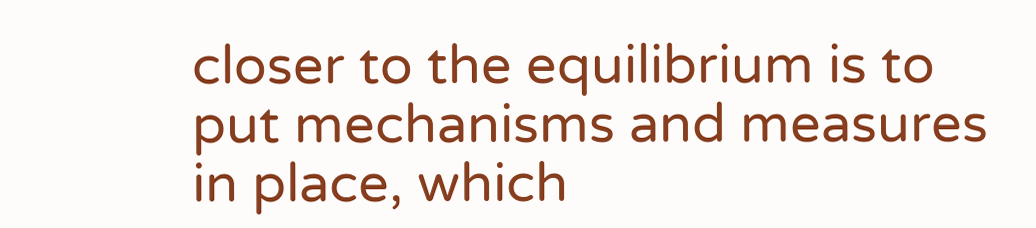closer to the equilibrium is to put mechanisms and measures in place, which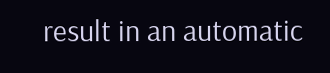result in an automatic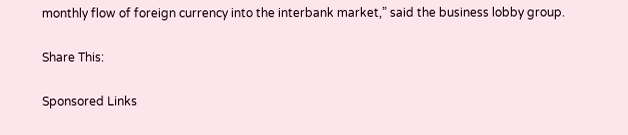monthly flow of foreign currency into the interbank market,” said the business lobby group.

Share This:

Sponsored Links